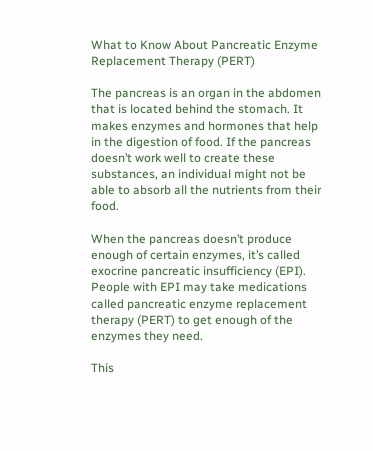What to Know About Pancreatic Enzyme Replacement Therapy (PERT)

The pancreas is an organ in the abdomen that is located behind the stomach. It makes enzymes and hormones that help in the digestion of food. If the pancreas doesn’t work well to create these substances, an individual might not be able to absorb all the nutrients from their food.

When the pancreas doesn’t produce enough of certain enzymes, it’s called exocrine pancreatic insufficiency (EPI). People with EPI may take medications called pancreatic enzyme replacement therapy (PERT) to get enough of the enzymes they need.

This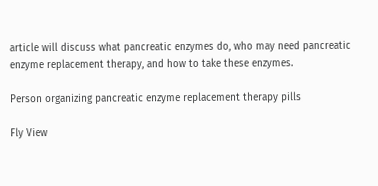article will discuss what pancreatic enzymes do, who may need pancreatic enzyme replacement therapy, and how to take these enzymes.

Person organizing pancreatic enzyme replacement therapy pills

Fly View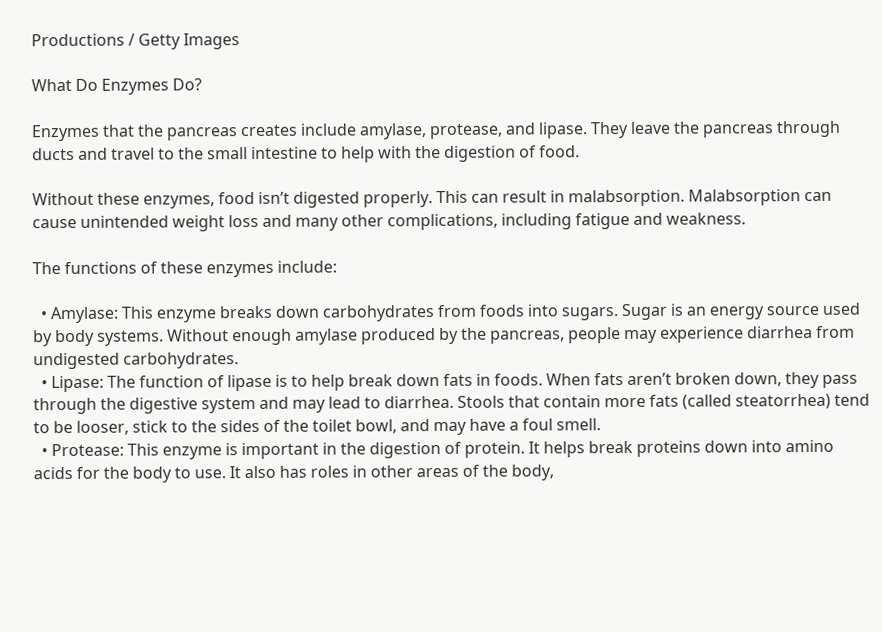Productions / Getty Images

What Do Enzymes Do?

Enzymes that the pancreas creates include amylase, protease, and lipase. They leave the pancreas through ducts and travel to the small intestine to help with the digestion of food.

Without these enzymes, food isn’t digested properly. This can result in malabsorption. Malabsorption can cause unintended weight loss and many other complications, including fatigue and weakness.

The functions of these enzymes include:

  • Amylase: This enzyme breaks down carbohydrates from foods into sugars. Sugar is an energy source used by body systems. Without enough amylase produced by the pancreas, people may experience diarrhea from undigested carbohydrates.
  • Lipase: The function of lipase is to help break down fats in foods. When fats aren’t broken down, they pass through the digestive system and may lead to diarrhea. Stools that contain more fats (called steatorrhea) tend to be looser, stick to the sides of the toilet bowl, and may have a foul smell.
  • Protease: This enzyme is important in the digestion of protein. It helps break proteins down into amino acids for the body to use. It also has roles in other areas of the body,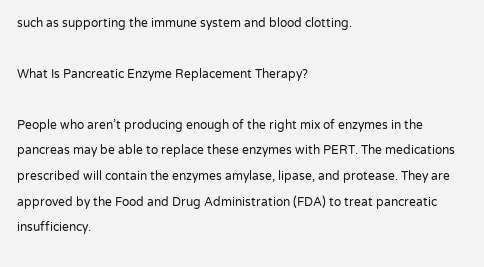such as supporting the immune system and blood clotting.

What Is Pancreatic Enzyme Replacement Therapy?

People who aren’t producing enough of the right mix of enzymes in the pancreas may be able to replace these enzymes with PERT. The medications prescribed will contain the enzymes amylase, lipase, and protease. They are approved by the Food and Drug Administration (FDA) to treat pancreatic insufficiency.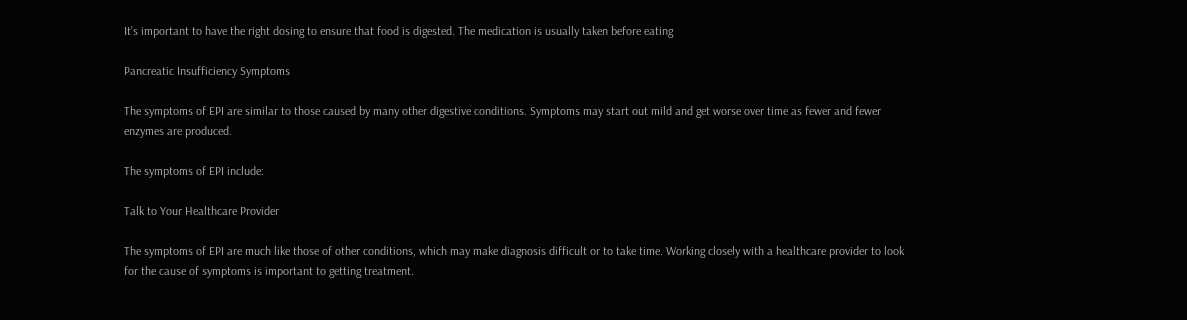It’s important to have the right dosing to ensure that food is digested. The medication is usually taken before eating

Pancreatic Insufficiency Symptoms

The symptoms of EPI are similar to those caused by many other digestive conditions. Symptoms may start out mild and get worse over time as fewer and fewer enzymes are produced.

The symptoms of EPI include:

Talk to Your Healthcare Provider

The symptoms of EPI are much like those of other conditions, which may make diagnosis difficult or to take time. Working closely with a healthcare provider to look for the cause of symptoms is important to getting treatment.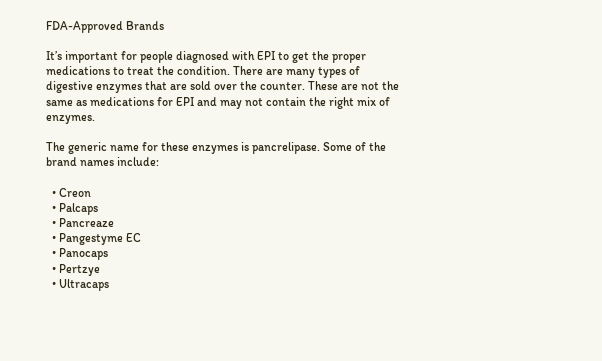FDA-Approved Brands

It’s important for people diagnosed with EPI to get the proper medications to treat the condition. There are many types of digestive enzymes that are sold over the counter. These are not the same as medications for EPI and may not contain the right mix of enzymes.

The generic name for these enzymes is pancrelipase. Some of the brand names include:

  • Creon
  • Palcaps
  • Pancreaze
  • Pangestyme EC
  • Panocaps
  • Pertzye
  • Ultracaps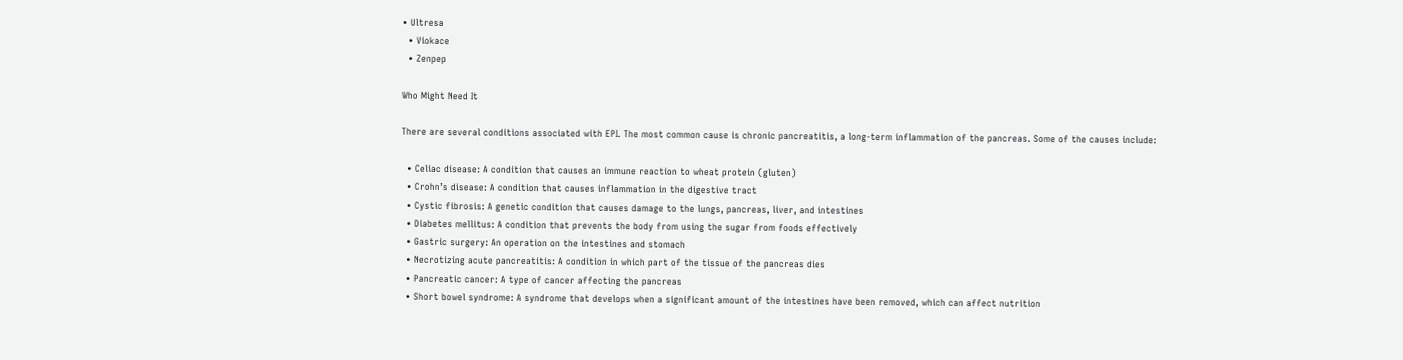• Ultresa
  • Viokace
  • Zenpep

Who Might Need It

There are several conditions associated with EPI. The most common cause is chronic pancreatitis, a long-term inflammation of the pancreas. Some of the causes include:

  • Celiac disease: A condition that causes an immune reaction to wheat protein (gluten)
  • Crohn’s disease: A condition that causes inflammation in the digestive tract
  • Cystic fibrosis: A genetic condition that causes damage to the lungs, pancreas, liver, and intestines
  • Diabetes mellitus: A condition that prevents the body from using the sugar from foods effectively
  • Gastric surgery: An operation on the intestines and stomach
  • Necrotizing acute pancreatitis: A condition in which part of the tissue of the pancreas dies
  • Pancreatic cancer: A type of cancer affecting the pancreas
  • Short bowel syndrome: A syndrome that develops when a significant amount of the intestines have been removed, which can affect nutrition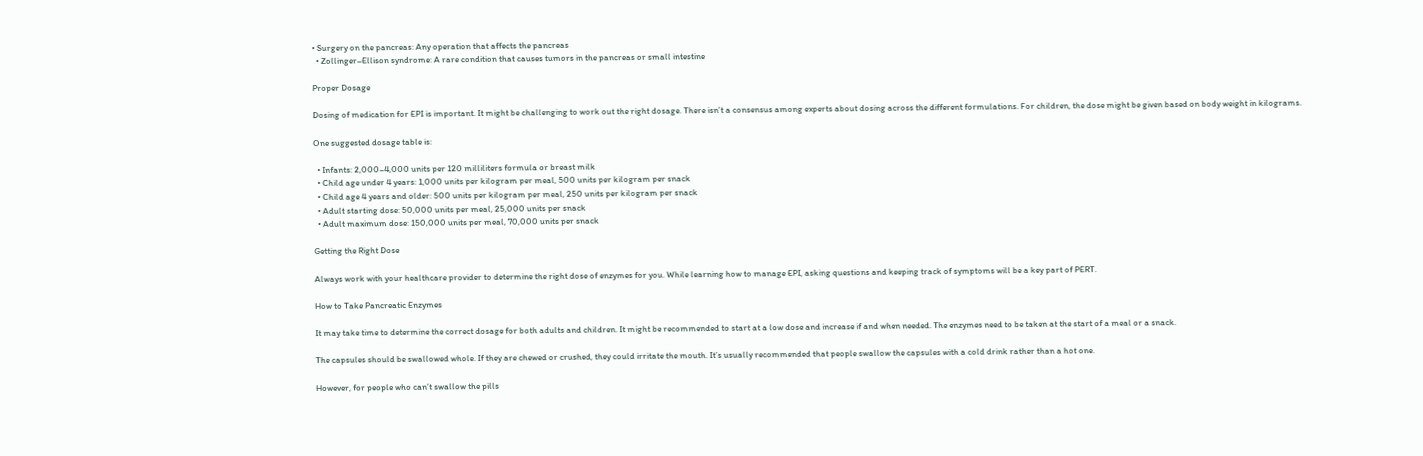• Surgery on the pancreas: Any operation that affects the pancreas
  • Zollinger–Ellison syndrome: A rare condition that causes tumors in the pancreas or small intestine

Proper Dosage

Dosing of medication for EPI is important. It might be challenging to work out the right dosage. There isn’t a consensus among experts about dosing across the different formulations. For children, the dose might be given based on body weight in kilograms.

One suggested dosage table is:

  • Infants: 2,000–4,000 units per 120 milliliters formula or breast milk
  • Child age under 4 years: 1,000 units per kilogram per meal, 500 units per kilogram per snack
  • Child age 4 years and older: 500 units per kilogram per meal, 250 units per kilogram per snack
  • Adult starting dose: 50,000 units per meal, 25,000 units per snack
  • Adult maximum dose: 150,000 units per meal, 70,000 units per snack

Getting the Right Dose

Always work with your healthcare provider to determine the right dose of enzymes for you. While learning how to manage EPI, asking questions and keeping track of symptoms will be a key part of PERT.

How to Take Pancreatic Enzymes

It may take time to determine the correct dosage for both adults and children. It might be recommended to start at a low dose and increase if and when needed. The enzymes need to be taken at the start of a meal or a snack.

The capsules should be swallowed whole. If they are chewed or crushed, they could irritate the mouth. It’s usually recommended that people swallow the capsules with a cold drink rather than a hot one.

However, for people who can’t swallow the pills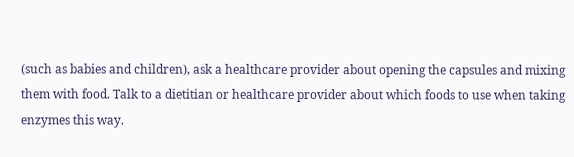(such as babies and children), ask a healthcare provider about opening the capsules and mixing them with food. Talk to a dietitian or healthcare provider about which foods to use when taking enzymes this way.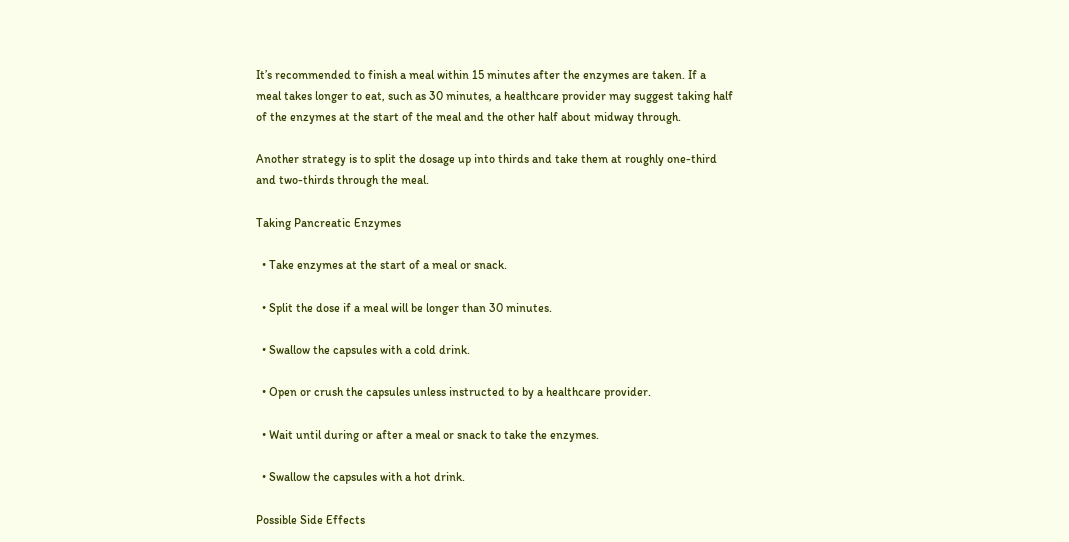It’s recommended to finish a meal within 15 minutes after the enzymes are taken. If a meal takes longer to eat, such as 30 minutes, a healthcare provider may suggest taking half of the enzymes at the start of the meal and the other half about midway through.

Another strategy is to split the dosage up into thirds and take them at roughly one-third and two-thirds through the meal.

Taking Pancreatic Enzymes

  • Take enzymes at the start of a meal or snack.

  • Split the dose if a meal will be longer than 30 minutes.

  • Swallow the capsules with a cold drink.

  • Open or crush the capsules unless instructed to by a healthcare provider.

  • Wait until during or after a meal or snack to take the enzymes.

  • Swallow the capsules with a hot drink.

Possible Side Effects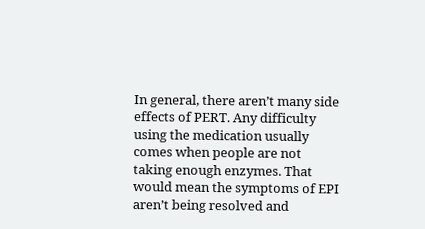In general, there aren’t many side effects of PERT. Any difficulty using the medication usually comes when people are not taking enough enzymes. That would mean the symptoms of EPI aren’t being resolved and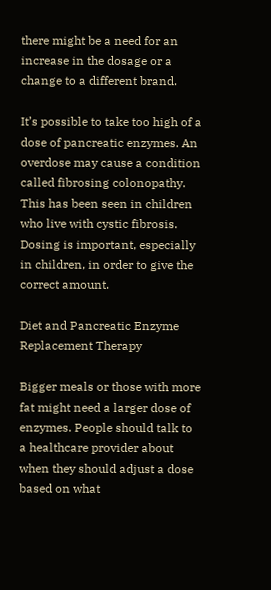there might be a need for an increase in the dosage or a change to a different brand.

It’s possible to take too high of a dose of pancreatic enzymes. An overdose may cause a condition called fibrosing colonopathy. This has been seen in children who live with cystic fibrosis. Dosing is important, especially in children, in order to give the correct amount.

Diet and Pancreatic Enzyme Replacement Therapy

Bigger meals or those with more fat might need a larger dose of enzymes. People should talk to a healthcare provider about when they should adjust a dose based on what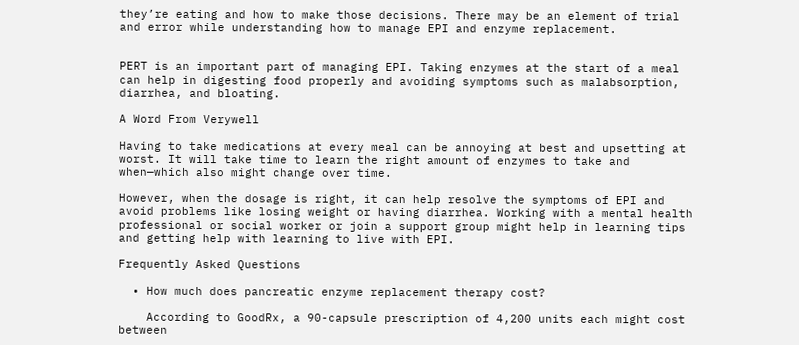they’re eating and how to make those decisions. There may be an element of trial and error while understanding how to manage EPI and enzyme replacement.


PERT is an important part of managing EPI. Taking enzymes at the start of a meal can help in digesting food properly and avoiding symptoms such as malabsorption, diarrhea, and bloating.

A Word From Verywell

Having to take medications at every meal can be annoying at best and upsetting at worst. It will take time to learn the right amount of enzymes to take and when—which also might change over time.

However, when the dosage is right, it can help resolve the symptoms of EPI and avoid problems like losing weight or having diarrhea. Working with a mental health professional or social worker or join a support group might help in learning tips and getting help with learning to live with EPI.

Frequently Asked Questions

  • How much does pancreatic enzyme replacement therapy cost?

    According to GoodRx, a 90-capsule prescription of 4,200 units each might cost between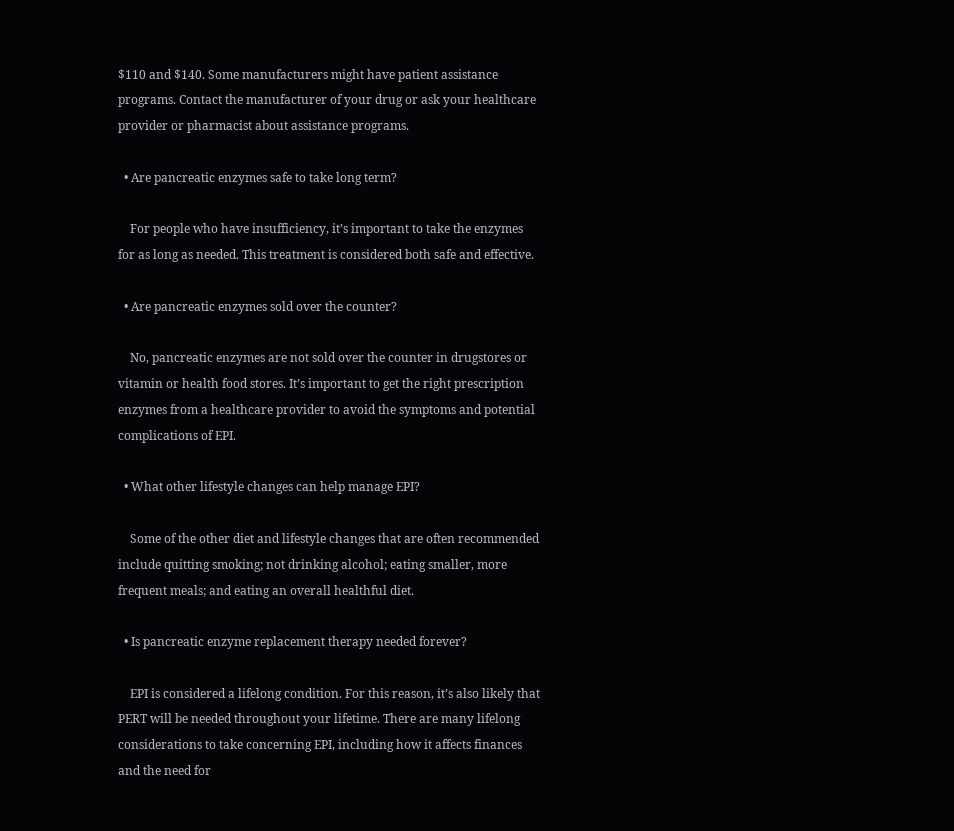$110 and $140. Some manufacturers might have patient assistance programs. Contact the manufacturer of your drug or ask your healthcare provider or pharmacist about assistance programs.

  • Are pancreatic enzymes safe to take long term?

    For people who have insufficiency, it’s important to take the enzymes for as long as needed. This treatment is considered both safe and effective.

  • Are pancreatic enzymes sold over the counter?

    No, pancreatic enzymes are not sold over the counter in drugstores or vitamin or health food stores. It’s important to get the right prescription enzymes from a healthcare provider to avoid the symptoms and potential complications of EPI.

  • What other lifestyle changes can help manage EPI?

    Some of the other diet and lifestyle changes that are often recommended include quitting smoking; not drinking alcohol; eating smaller, more frequent meals; and eating an overall healthful diet.

  • Is pancreatic enzyme replacement therapy needed forever?

    EPI is considered a lifelong condition. For this reason, it’s also likely that PERT will be needed throughout your lifetime. There are many lifelong considerations to take concerning EPI, including how it affects finances and the need for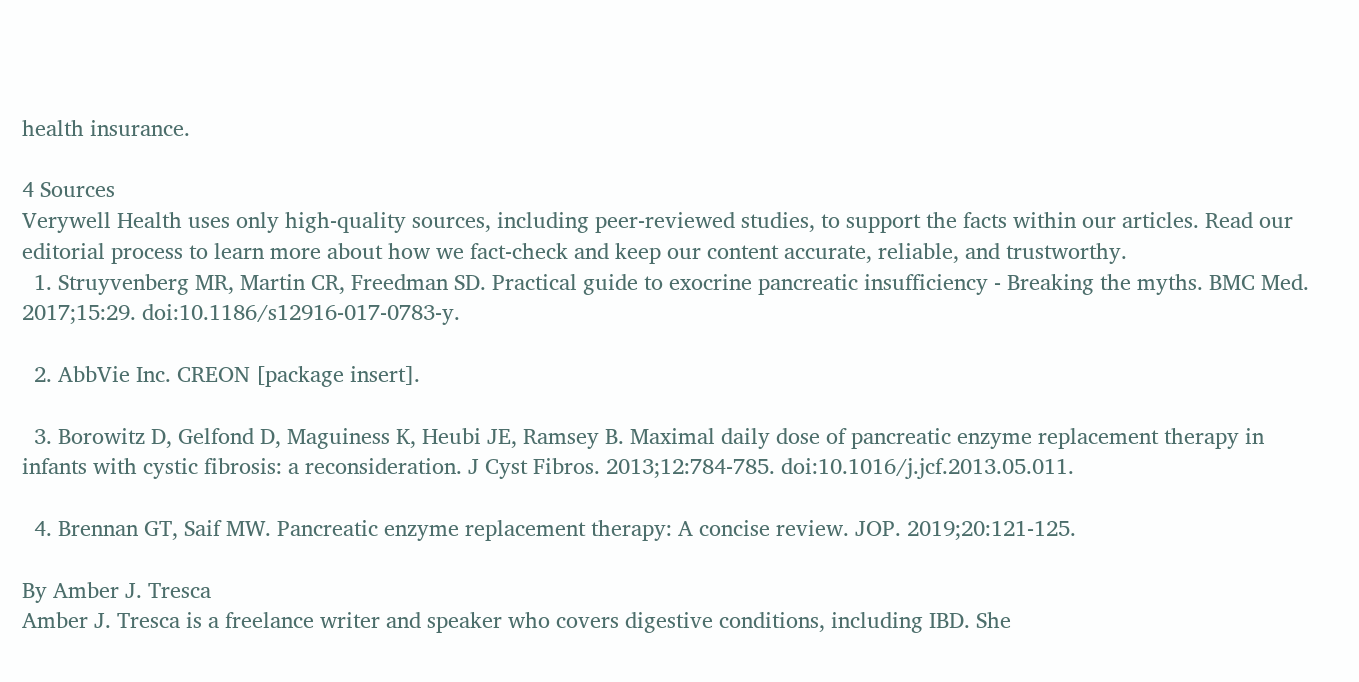health insurance.

4 Sources
Verywell Health uses only high-quality sources, including peer-reviewed studies, to support the facts within our articles. Read our editorial process to learn more about how we fact-check and keep our content accurate, reliable, and trustworthy.
  1. Struyvenberg MR, Martin CR, Freedman SD. Practical guide to exocrine pancreatic insufficiency - Breaking the myths. BMC Med. 2017;15:29. doi:10.1186/s12916-017-0783-y.

  2. AbbVie Inc. CREON [package insert].

  3. Borowitz D, Gelfond D, Maguiness K, Heubi JE, Ramsey B. Maximal daily dose of pancreatic enzyme replacement therapy in infants with cystic fibrosis: a reconsideration. J Cyst Fibros. 2013;12:784-785. doi:10.1016/j.jcf.2013.05.011.

  4. Brennan GT, Saif MW. Pancreatic enzyme replacement therapy: A concise review. JOP. 2019;20:121-125.

By Amber J. Tresca
Amber J. Tresca is a freelance writer and speaker who covers digestive conditions, including IBD. She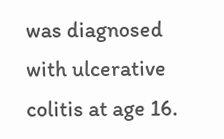was diagnosed with ulcerative colitis at age 16.